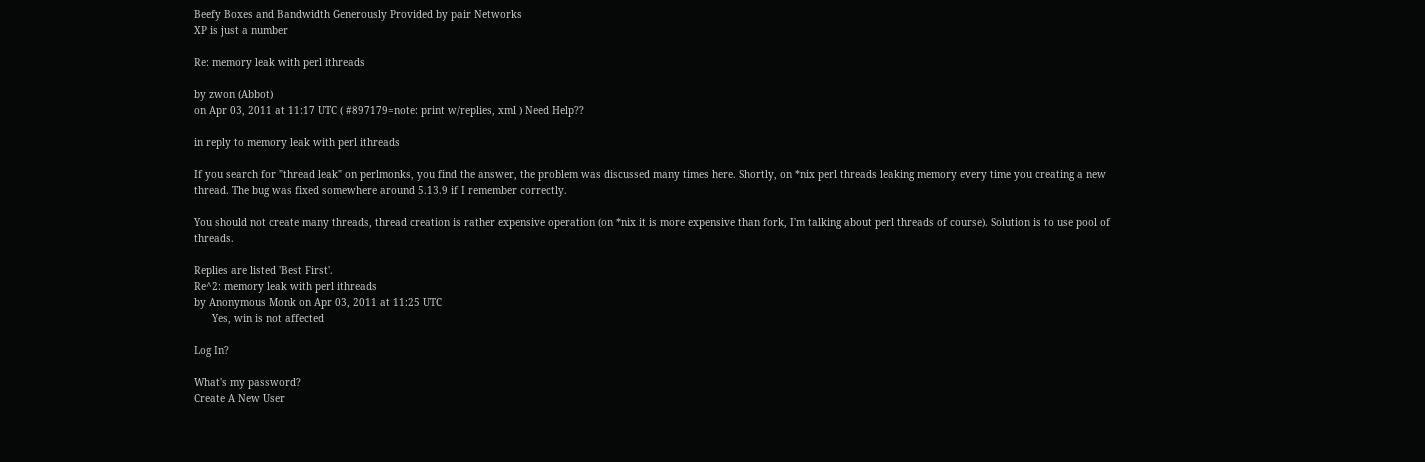Beefy Boxes and Bandwidth Generously Provided by pair Networks
XP is just a number

Re: memory leak with perl ithreads

by zwon (Abbot)
on Apr 03, 2011 at 11:17 UTC ( #897179=note: print w/replies, xml ) Need Help??

in reply to memory leak with perl ithreads

If you search for "thread leak" on perlmonks, you find the answer, the problem was discussed many times here. Shortly, on *nix perl threads leaking memory every time you creating a new thread. The bug was fixed somewhere around 5.13.9 if I remember correctly.

You should not create many threads, thread creation is rather expensive operation (on *nix it is more expensive than fork, I'm talking about perl threads of course). Solution is to use pool of threads.

Replies are listed 'Best First'.
Re^2: memory leak with perl ithreads
by Anonymous Monk on Apr 03, 2011 at 11:25 UTC
      Yes, win is not affected

Log In?

What's my password?
Create A New User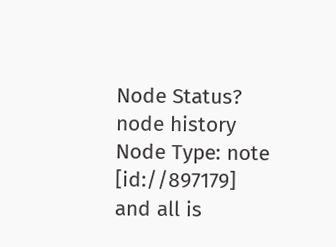Node Status?
node history
Node Type: note [id://897179]
and all is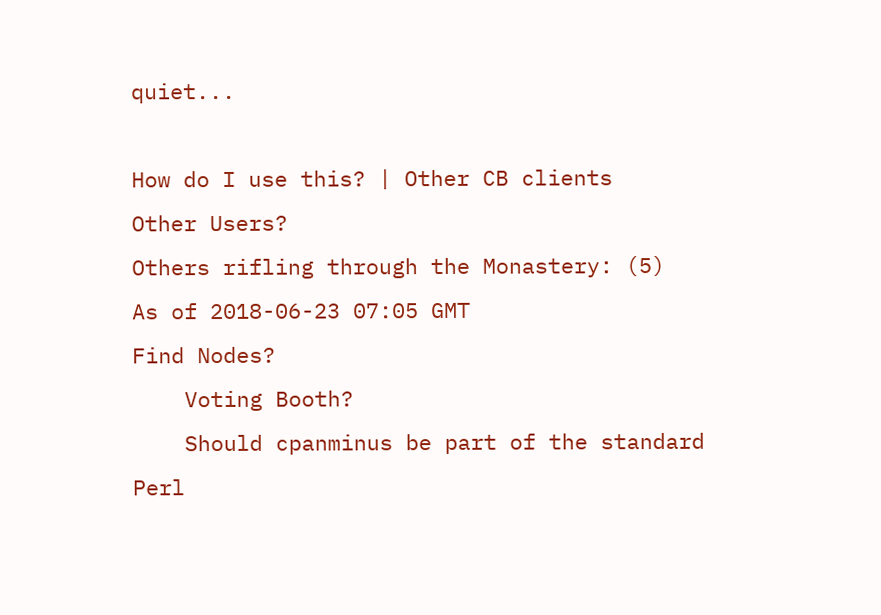quiet...

How do I use this? | Other CB clients
Other Users?
Others rifling through the Monastery: (5)
As of 2018-06-23 07:05 GMT
Find Nodes?
    Voting Booth?
    Should cpanminus be part of the standard Perl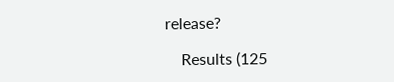release?

    Results (125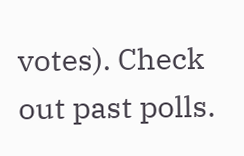votes). Check out past polls.